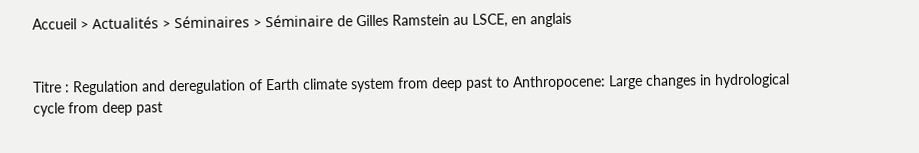Accueil > Actualités > Séminaires > Séminaire de Gilles Ramstein au LSCE, en anglais


Titre : Regulation and deregulation of Earth climate system from deep past to Anthropocene: Large changes in hydrological cycle from deep past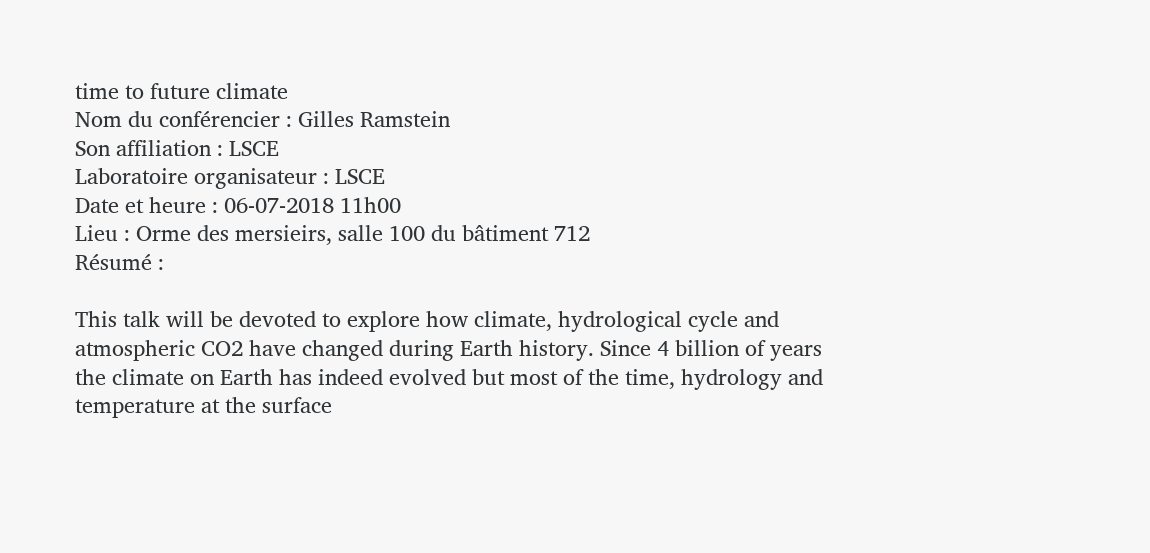time to future climate
Nom du conférencier : Gilles Ramstein
Son affiliation : LSCE
Laboratoire organisateur : LSCE
Date et heure : 06-07-2018 11h00
Lieu : Orme des mersieirs, salle 100 du bâtiment 712
Résumé :

This talk will be devoted to explore how climate, hydrological cycle and atmospheric CO2 have changed during Earth history. Since 4 billion of years the climate on Earth has indeed evolved but most of the time, hydrology and temperature at the surface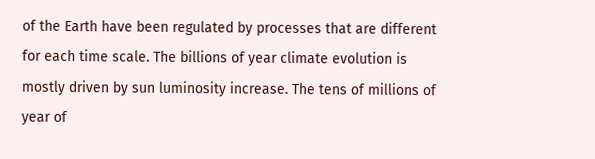of the Earth have been regulated by processes that are different for each time scale. The billions of year climate evolution is mostly driven by sun luminosity increase. The tens of millions of year of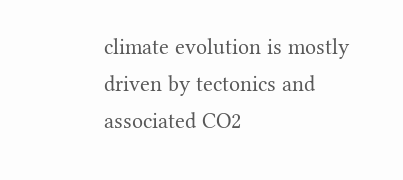climate evolution is mostly driven by tectonics and associated CO2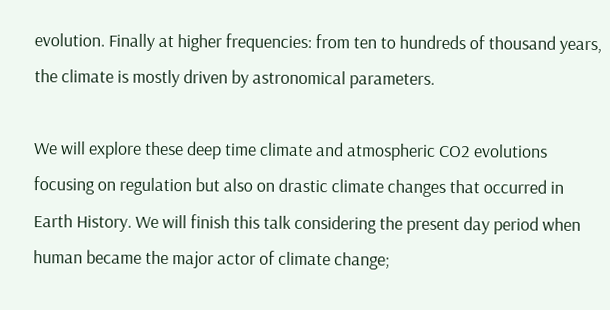evolution. Finally at higher frequencies: from ten to hundreds of thousand years, the climate is mostly driven by astronomical parameters.

We will explore these deep time climate and atmospheric CO2 evolutions focusing on regulation but also on drastic climate changes that occurred in Earth History. We will finish this talk considering the present day period when human became the major actor of climate change;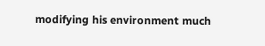modifying his environment much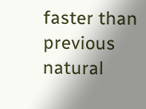faster than previous natural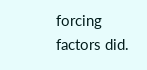forcing factors did.